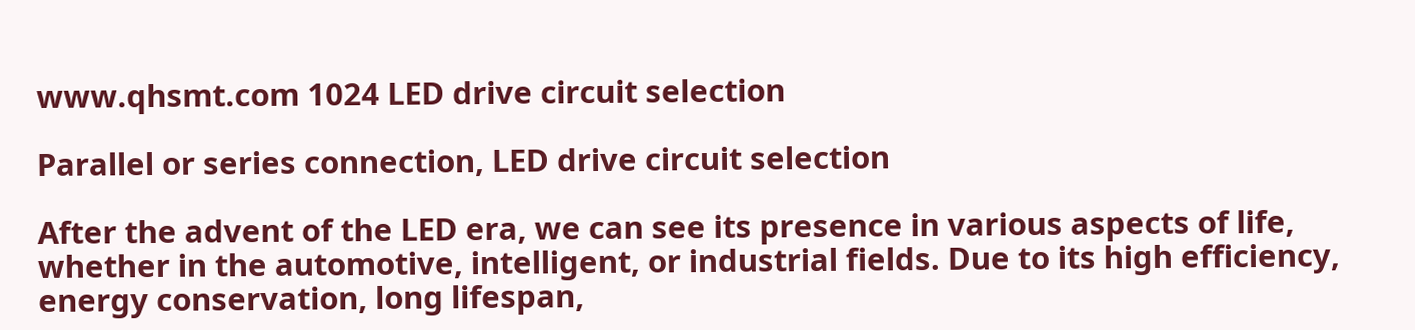www.qhsmt.com 1024 LED drive circuit selection

Parallel or series connection, LED drive circuit selection

After the advent of the LED era, we can see its presence in various aspects of life, whether in the automotive, intelligent, or industrial fields. Due to its high efficiency, energy conservation, long lifespan,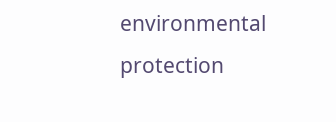environmental protection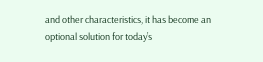and other characteristics, it has become an optional solution for today’s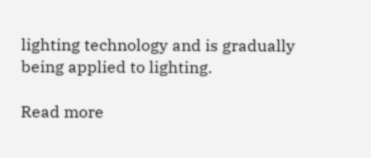lighting technology and is gradually being applied to lighting.

Read more